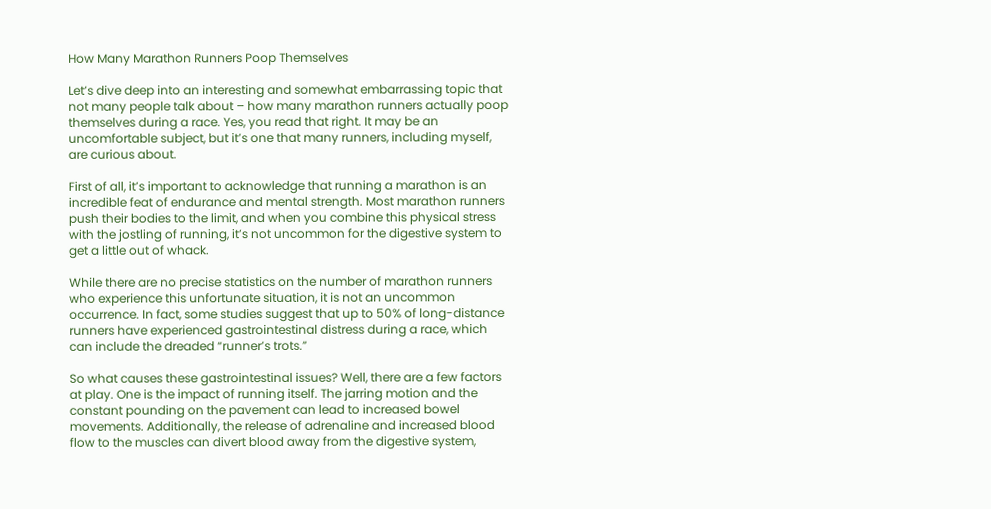How Many Marathon Runners Poop Themselves

Let’s dive deep into an interesting and somewhat embarrassing topic that not many people talk about – how many marathon runners actually poop themselves during a race. Yes, you read that right. It may be an uncomfortable subject, but it’s one that many runners, including myself, are curious about.

First of all, it’s important to acknowledge that running a marathon is an incredible feat of endurance and mental strength. Most marathon runners push their bodies to the limit, and when you combine this physical stress with the jostling of running, it’s not uncommon for the digestive system to get a little out of whack.

While there are no precise statistics on the number of marathon runners who experience this unfortunate situation, it is not an uncommon occurrence. In fact, some studies suggest that up to 50% of long-distance runners have experienced gastrointestinal distress during a race, which can include the dreaded “runner’s trots.”

So what causes these gastrointestinal issues? Well, there are a few factors at play. One is the impact of running itself. The jarring motion and the constant pounding on the pavement can lead to increased bowel movements. Additionally, the release of adrenaline and increased blood flow to the muscles can divert blood away from the digestive system,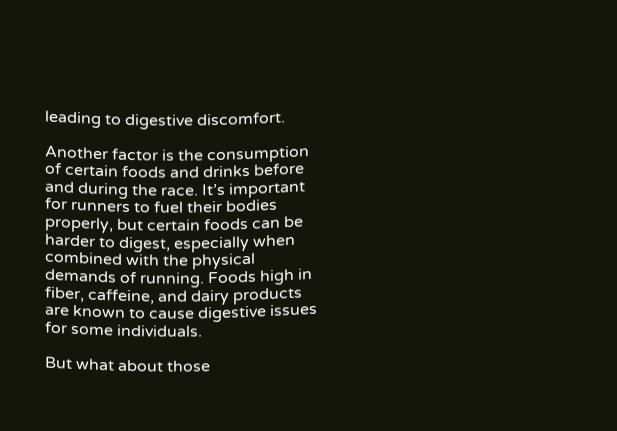leading to digestive discomfort.

Another factor is the consumption of certain foods and drinks before and during the race. It’s important for runners to fuel their bodies properly, but certain foods can be harder to digest, especially when combined with the physical demands of running. Foods high in fiber, caffeine, and dairy products are known to cause digestive issues for some individuals.

But what about those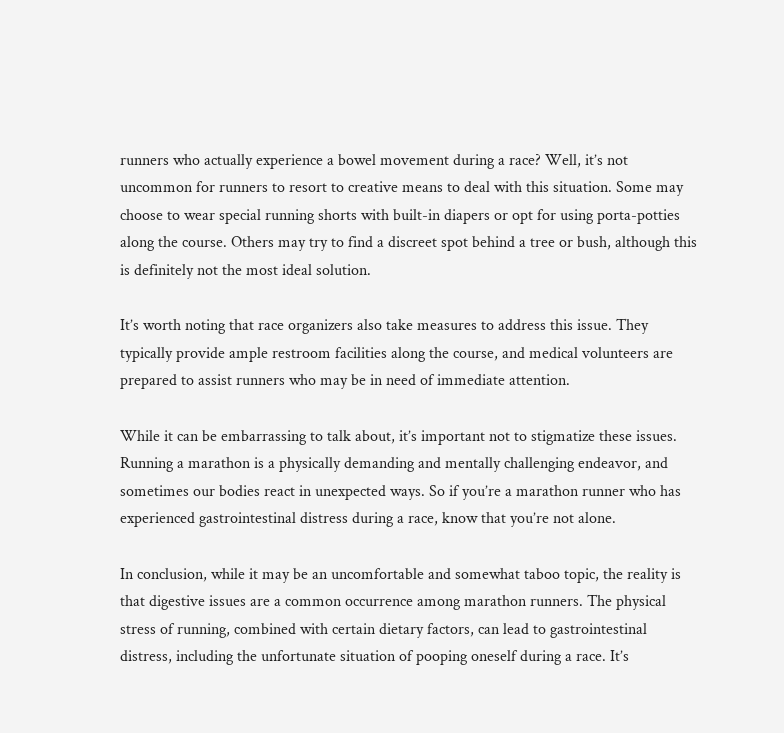runners who actually experience a bowel movement during a race? Well, it’s not uncommon for runners to resort to creative means to deal with this situation. Some may choose to wear special running shorts with built-in diapers or opt for using porta-potties along the course. Others may try to find a discreet spot behind a tree or bush, although this is definitely not the most ideal solution.

It’s worth noting that race organizers also take measures to address this issue. They typically provide ample restroom facilities along the course, and medical volunteers are prepared to assist runners who may be in need of immediate attention.

While it can be embarrassing to talk about, it’s important not to stigmatize these issues. Running a marathon is a physically demanding and mentally challenging endeavor, and sometimes our bodies react in unexpected ways. So if you’re a marathon runner who has experienced gastrointestinal distress during a race, know that you’re not alone.

In conclusion, while it may be an uncomfortable and somewhat taboo topic, the reality is that digestive issues are a common occurrence among marathon runners. The physical stress of running, combined with certain dietary factors, can lead to gastrointestinal distress, including the unfortunate situation of pooping oneself during a race. It’s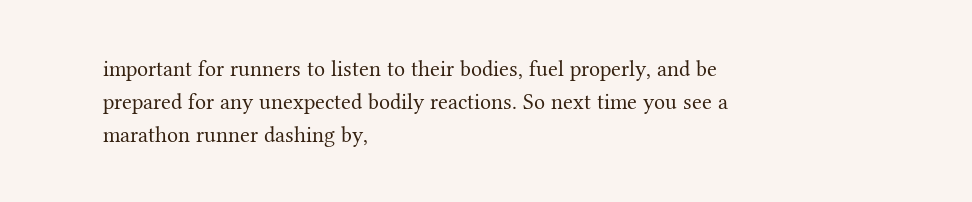important for runners to listen to their bodies, fuel properly, and be prepared for any unexpected bodily reactions. So next time you see a marathon runner dashing by,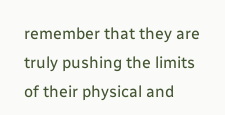remember that they are truly pushing the limits of their physical and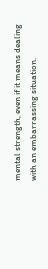mental strength, even if it means dealing with an embarrassing situation.